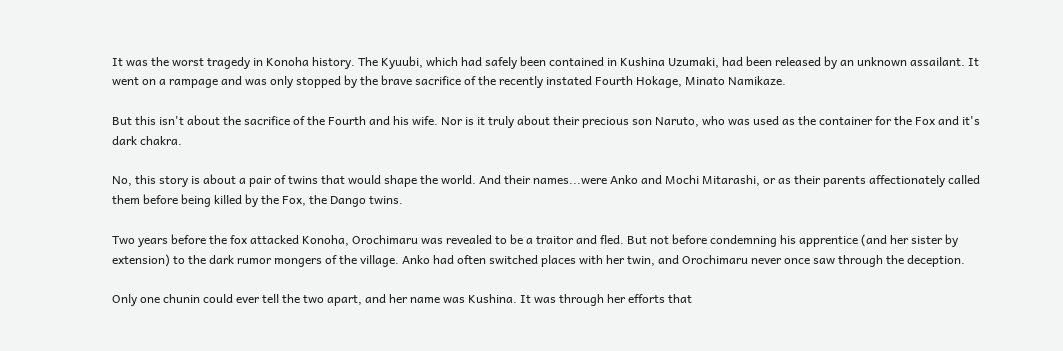It was the worst tragedy in Konoha history. The Kyuubi, which had safely been contained in Kushina Uzumaki, had been released by an unknown assailant. It went on a rampage and was only stopped by the brave sacrifice of the recently instated Fourth Hokage, Minato Namikaze.

But this isn't about the sacrifice of the Fourth and his wife. Nor is it truly about their precious son Naruto, who was used as the container for the Fox and it's dark chakra.

No, this story is about a pair of twins that would shape the world. And their names...were Anko and Mochi Mitarashi, or as their parents affectionately called them before being killed by the Fox, the Dango twins.

Two years before the fox attacked Konoha, Orochimaru was revealed to be a traitor and fled. But not before condemning his apprentice (and her sister by extension) to the dark rumor mongers of the village. Anko had often switched places with her twin, and Orochimaru never once saw through the deception.

Only one chunin could ever tell the two apart, and her name was Kushina. It was through her efforts that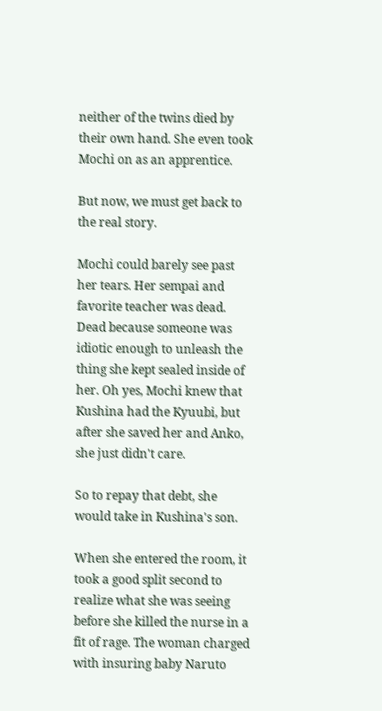neither of the twins died by their own hand. She even took Mochi on as an apprentice.

But now, we must get back to the real story.

Mochi could barely see past her tears. Her sempai and favorite teacher was dead. Dead because someone was idiotic enough to unleash the thing she kept sealed inside of her. Oh yes, Mochi knew that Kushina had the Kyuubi, but after she saved her and Anko, she just didn't care.

So to repay that debt, she would take in Kushina's son.

When she entered the room, it took a good split second to realize what she was seeing before she killed the nurse in a fit of rage. The woman charged with insuring baby Naruto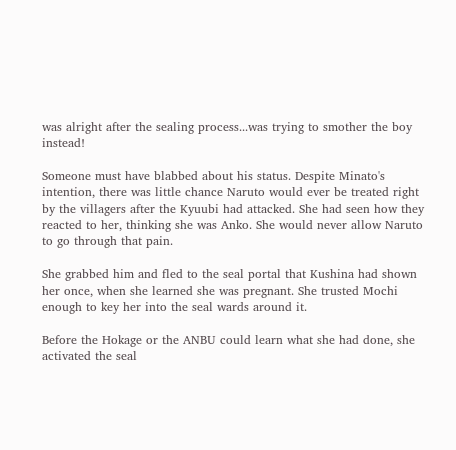was alright after the sealing process...was trying to smother the boy instead!

Someone must have blabbed about his status. Despite Minato's intention, there was little chance Naruto would ever be treated right by the villagers after the Kyuubi had attacked. She had seen how they reacted to her, thinking she was Anko. She would never allow Naruto to go through that pain.

She grabbed him and fled to the seal portal that Kushina had shown her once, when she learned she was pregnant. She trusted Mochi enough to key her into the seal wards around it.

Before the Hokage or the ANBU could learn what she had done, she activated the seal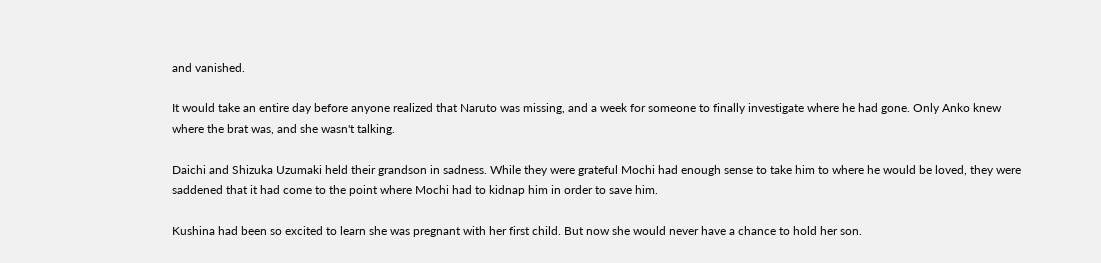and vanished.

It would take an entire day before anyone realized that Naruto was missing, and a week for someone to finally investigate where he had gone. Only Anko knew where the brat was, and she wasn't talking.

Daichi and Shizuka Uzumaki held their grandson in sadness. While they were grateful Mochi had enough sense to take him to where he would be loved, they were saddened that it had come to the point where Mochi had to kidnap him in order to save him.

Kushina had been so excited to learn she was pregnant with her first child. But now she would never have a chance to hold her son.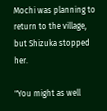Mochi was planning to return to the village, but Shizuka stopped her.

"You might as well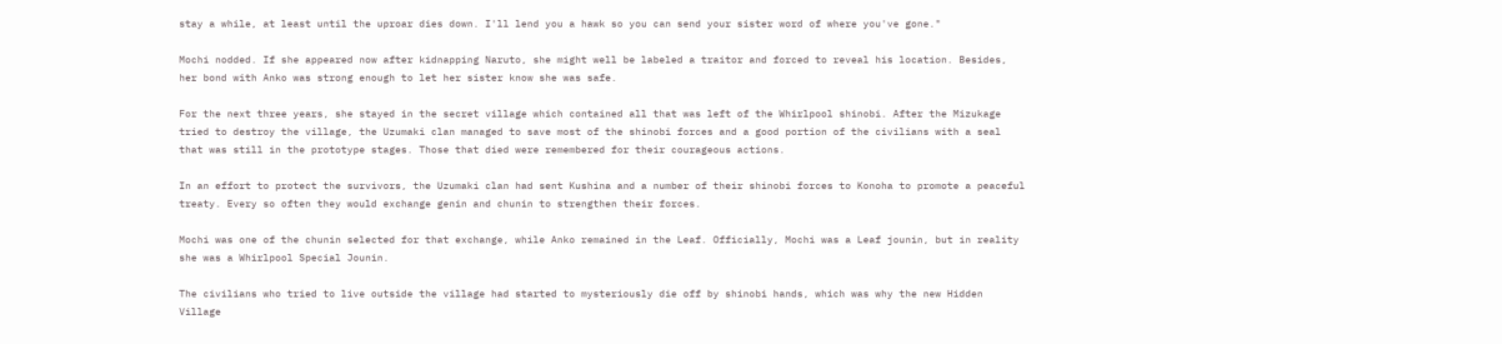stay a while, at least until the uproar dies down. I'll lend you a hawk so you can send your sister word of where you've gone."

Mochi nodded. If she appeared now after kidnapping Naruto, she might well be labeled a traitor and forced to reveal his location. Besides, her bond with Anko was strong enough to let her sister know she was safe.

For the next three years, she stayed in the secret village which contained all that was left of the Whirlpool shinobi. After the Mizukage tried to destroy the village, the Uzumaki clan managed to save most of the shinobi forces and a good portion of the civilians with a seal that was still in the prototype stages. Those that died were remembered for their courageous actions.

In an effort to protect the survivors, the Uzumaki clan had sent Kushina and a number of their shinobi forces to Konoha to promote a peaceful treaty. Every so often they would exchange genin and chunin to strengthen their forces.

Mochi was one of the chunin selected for that exchange, while Anko remained in the Leaf. Officially, Mochi was a Leaf jounin, but in reality she was a Whirlpool Special Jounin.

The civilians who tried to live outside the village had started to mysteriously die off by shinobi hands, which was why the new Hidden Village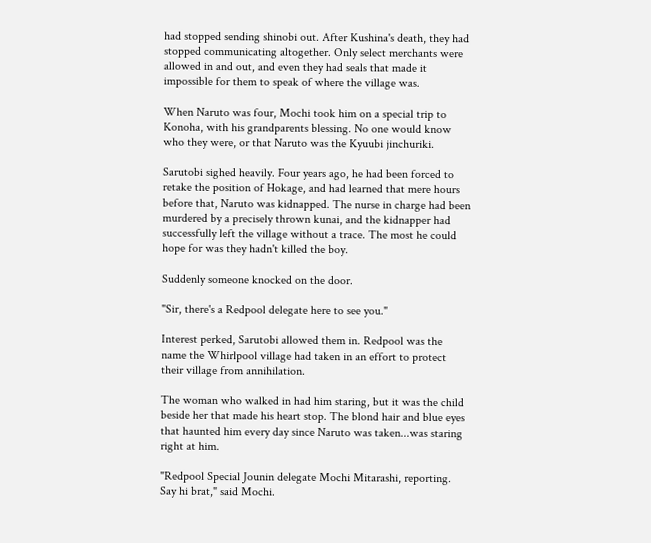had stopped sending shinobi out. After Kushina's death, they had stopped communicating altogether. Only select merchants were allowed in and out, and even they had seals that made it impossible for them to speak of where the village was.

When Naruto was four, Mochi took him on a special trip to Konoha, with his grandparents blessing. No one would know who they were, or that Naruto was the Kyuubi jinchuriki.

Sarutobi sighed heavily. Four years ago, he had been forced to retake the position of Hokage, and had learned that mere hours before that, Naruto was kidnapped. The nurse in charge had been murdered by a precisely thrown kunai, and the kidnapper had successfully left the village without a trace. The most he could hope for was they hadn't killed the boy.

Suddenly someone knocked on the door.

"Sir, there's a Redpool delegate here to see you."

Interest perked, Sarutobi allowed them in. Redpool was the name the Whirlpool village had taken in an effort to protect their village from annihilation.

The woman who walked in had him staring, but it was the child beside her that made his heart stop. The blond hair and blue eyes that haunted him every day since Naruto was taken...was staring right at him.

"Redpool Special Jounin delegate Mochi Mitarashi, reporting. Say hi brat," said Mochi.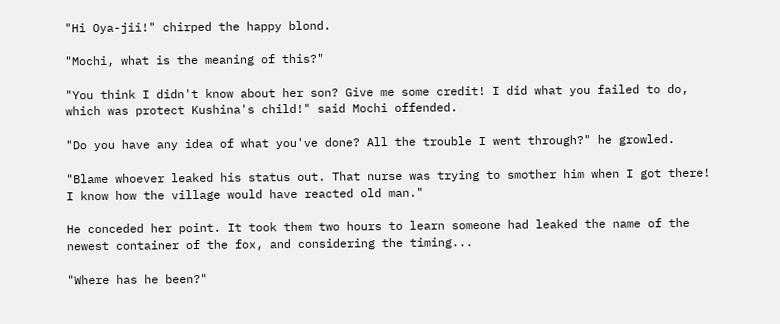"Hi Oya-jii!" chirped the happy blond.

"Mochi, what is the meaning of this?"

"You think I didn't know about her son? Give me some credit! I did what you failed to do, which was protect Kushina's child!" said Mochi offended.

"Do you have any idea of what you've done? All the trouble I went through?" he growled.

"Blame whoever leaked his status out. That nurse was trying to smother him when I got there! I know how the village would have reacted old man."

He conceded her point. It took them two hours to learn someone had leaked the name of the newest container of the fox, and considering the timing...

"Where has he been?"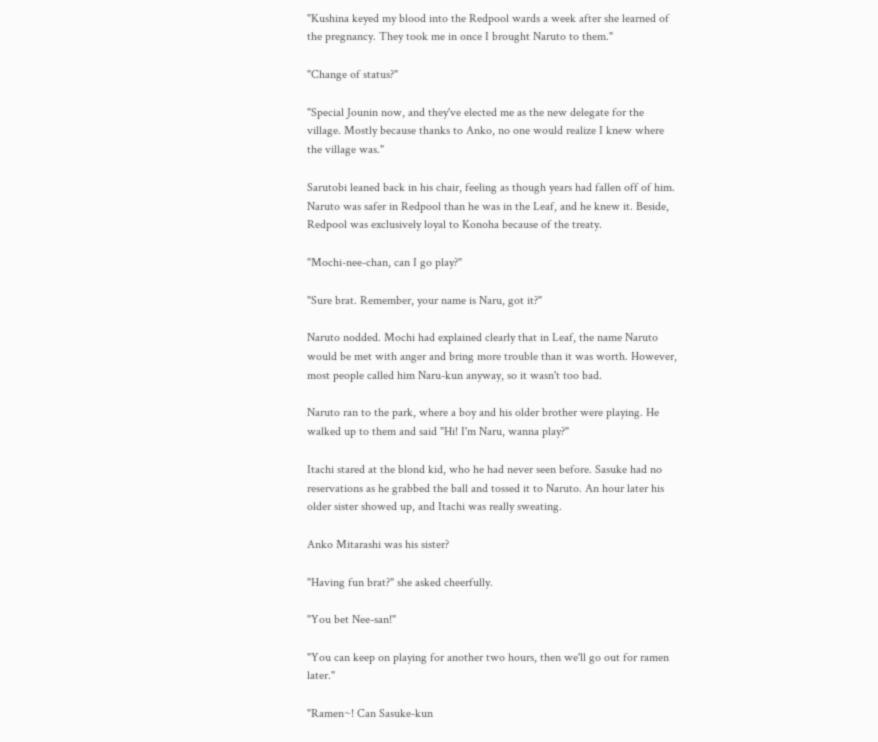"Kushina keyed my blood into the Redpool wards a week after she learned of the pregnancy. They took me in once I brought Naruto to them."

"Change of status?"

"Special Jounin now, and they've elected me as the new delegate for the village. Mostly because thanks to Anko, no one would realize I knew where the village was."

Sarutobi leaned back in his chair, feeling as though years had fallen off of him. Naruto was safer in Redpool than he was in the Leaf, and he knew it. Beside, Redpool was exclusively loyal to Konoha because of the treaty.

"Mochi-nee-chan, can I go play?"

"Sure brat. Remember, your name is Naru, got it?"

Naruto nodded. Mochi had explained clearly that in Leaf, the name Naruto would be met with anger and bring more trouble than it was worth. However, most people called him Naru-kun anyway, so it wasn't too bad.

Naruto ran to the park, where a boy and his older brother were playing. He walked up to them and said "Hi! I'm Naru, wanna play?"

Itachi stared at the blond kid, who he had never seen before. Sasuke had no reservations as he grabbed the ball and tossed it to Naruto. An hour later his older sister showed up, and Itachi was really sweating.

Anko Mitarashi was his sister?

"Having fun brat?" she asked cheerfully.

"You bet Nee-san!"

"You can keep on playing for another two hours, then we'll go out for ramen later."

"Ramen~! Can Sasuke-kun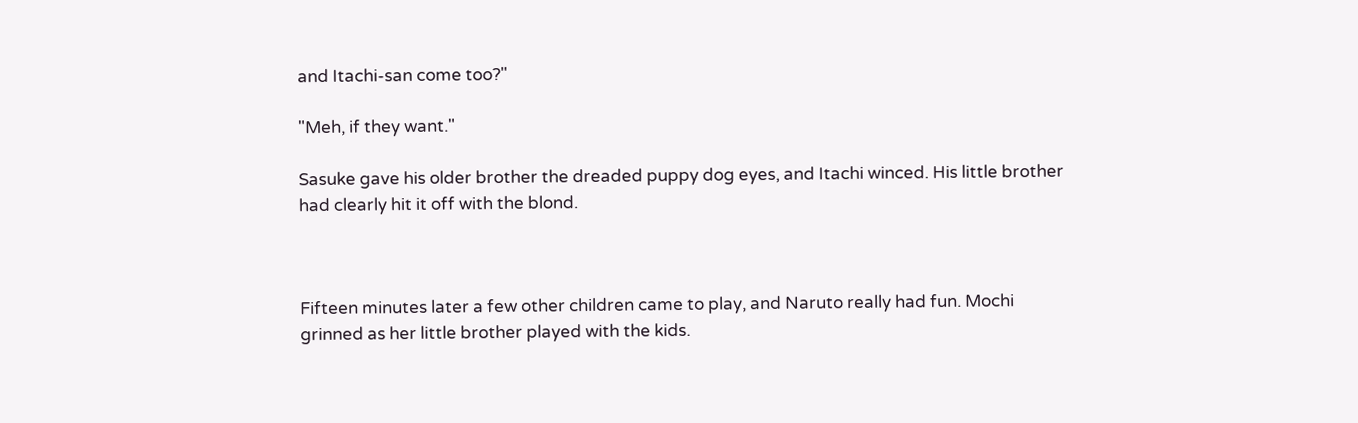and Itachi-san come too?"

"Meh, if they want."

Sasuke gave his older brother the dreaded puppy dog eyes, and Itachi winced. His little brother had clearly hit it off with the blond.



Fifteen minutes later a few other children came to play, and Naruto really had fun. Mochi grinned as her little brother played with the kids.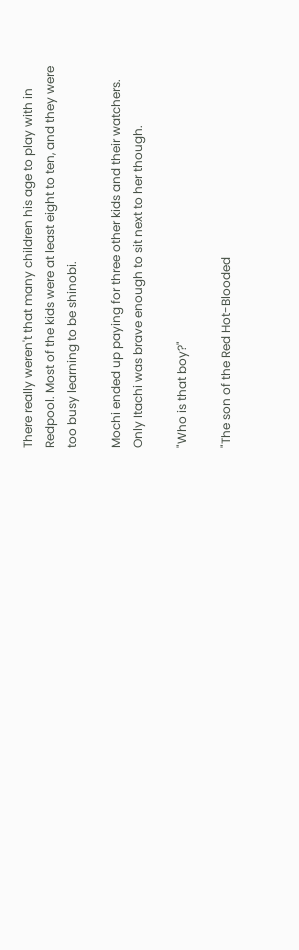There really weren't that many children his age to play with in Redpool. Most of the kids were at least eight to ten, and they were too busy learning to be shinobi.

Mochi ended up paying for three other kids and their watchers. Only Itachi was brave enough to sit next to her though.

"Who is that boy?"

"The son of the Red Hot-Blooded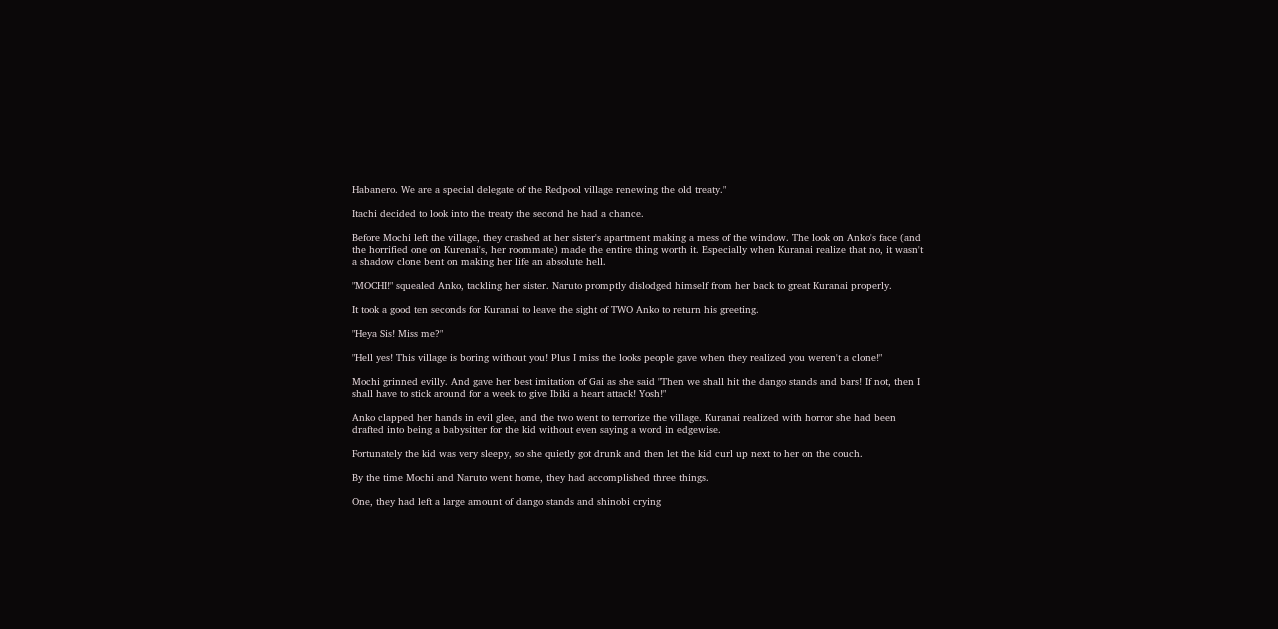Habanero. We are a special delegate of the Redpool village renewing the old treaty."

Itachi decided to look into the treaty the second he had a chance.

Before Mochi left the village, they crashed at her sister's apartment making a mess of the window. The look on Anko's face (and the horrified one on Kurenai's, her roommate) made the entire thing worth it. Especially when Kuranai realize that no, it wasn't a shadow clone bent on making her life an absolute hell.

"MOCHI!" squealed Anko, tackling her sister. Naruto promptly dislodged himself from her back to great Kuranai properly.

It took a good ten seconds for Kuranai to leave the sight of TWO Anko to return his greeting.

"Heya Sis! Miss me?"

"Hell yes! This village is boring without you! Plus I miss the looks people gave when they realized you weren't a clone!"

Mochi grinned evilly. And gave her best imitation of Gai as she said "Then we shall hit the dango stands and bars! If not, then I shall have to stick around for a week to give Ibiki a heart attack! Yosh!"

Anko clapped her hands in evil glee, and the two went to terrorize the village. Kuranai realized with horror she had been drafted into being a babysitter for the kid without even saying a word in edgewise.

Fortunately the kid was very sleepy, so she quietly got drunk and then let the kid curl up next to her on the couch.

By the time Mochi and Naruto went home, they had accomplished three things.

One, they had left a large amount of dango stands and shinobi crying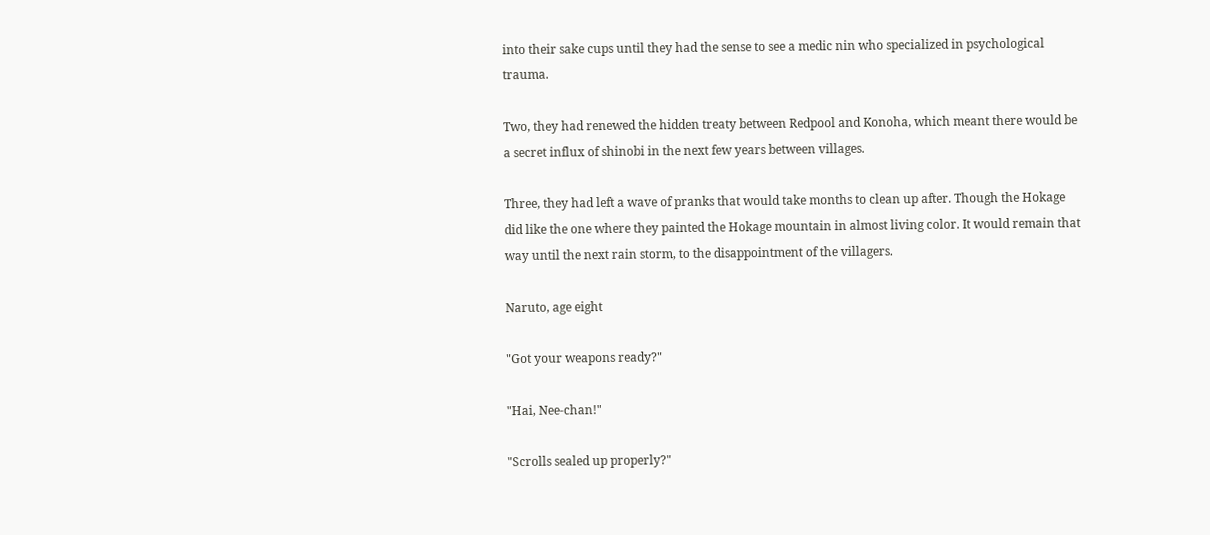into their sake cups until they had the sense to see a medic nin who specialized in psychological trauma.

Two, they had renewed the hidden treaty between Redpool and Konoha, which meant there would be a secret influx of shinobi in the next few years between villages.

Three, they had left a wave of pranks that would take months to clean up after. Though the Hokage did like the one where they painted the Hokage mountain in almost living color. It would remain that way until the next rain storm, to the disappointment of the villagers.

Naruto, age eight

"Got your weapons ready?"

"Hai, Nee-chan!"

"Scrolls sealed up properly?"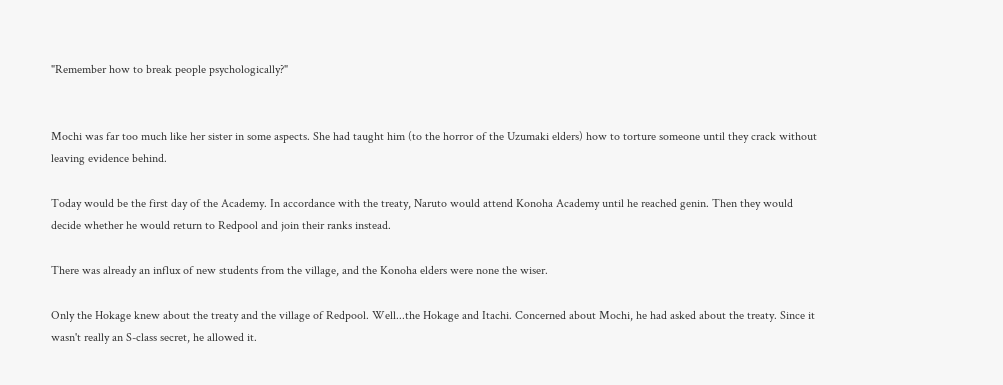"Remember how to break people psychologically?"


Mochi was far too much like her sister in some aspects. She had taught him (to the horror of the Uzumaki elders) how to torture someone until they crack without leaving evidence behind.

Today would be the first day of the Academy. In accordance with the treaty, Naruto would attend Konoha Academy until he reached genin. Then they would decide whether he would return to Redpool and join their ranks instead.

There was already an influx of new students from the village, and the Konoha elders were none the wiser.

Only the Hokage knew about the treaty and the village of Redpool. Well...the Hokage and Itachi. Concerned about Mochi, he had asked about the treaty. Since it wasn't really an S-class secret, he allowed it.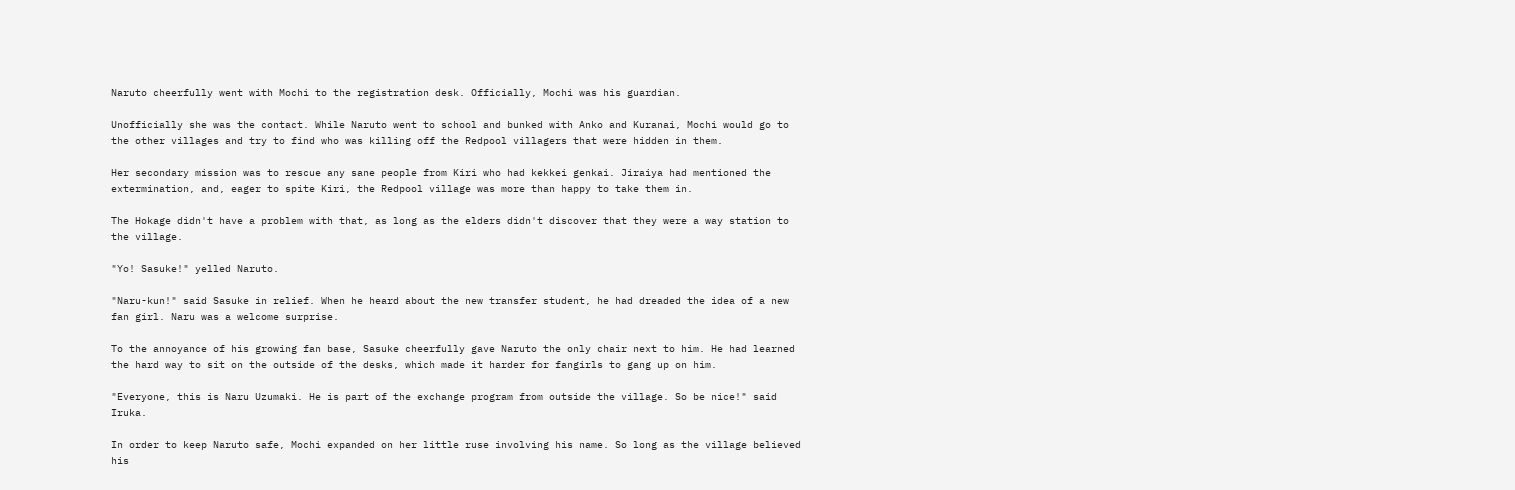Naruto cheerfully went with Mochi to the registration desk. Officially, Mochi was his guardian.

Unofficially she was the contact. While Naruto went to school and bunked with Anko and Kuranai, Mochi would go to the other villages and try to find who was killing off the Redpool villagers that were hidden in them.

Her secondary mission was to rescue any sane people from Kiri who had kekkei genkai. Jiraiya had mentioned the extermination, and, eager to spite Kiri, the Redpool village was more than happy to take them in.

The Hokage didn't have a problem with that, as long as the elders didn't discover that they were a way station to the village.

"Yo! Sasuke!" yelled Naruto.

"Naru-kun!" said Sasuke in relief. When he heard about the new transfer student, he had dreaded the idea of a new fan girl. Naru was a welcome surprise.

To the annoyance of his growing fan base, Sasuke cheerfully gave Naruto the only chair next to him. He had learned the hard way to sit on the outside of the desks, which made it harder for fangirls to gang up on him.

"Everyone, this is Naru Uzumaki. He is part of the exchange program from outside the village. So be nice!" said Iruka.

In order to keep Naruto safe, Mochi expanded on her little ruse involving his name. So long as the village believed his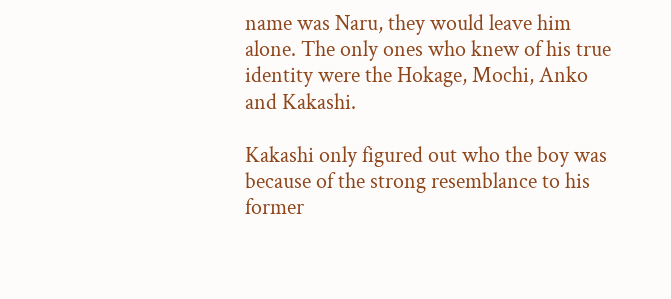name was Naru, they would leave him alone. The only ones who knew of his true identity were the Hokage, Mochi, Anko and Kakashi.

Kakashi only figured out who the boy was because of the strong resemblance to his former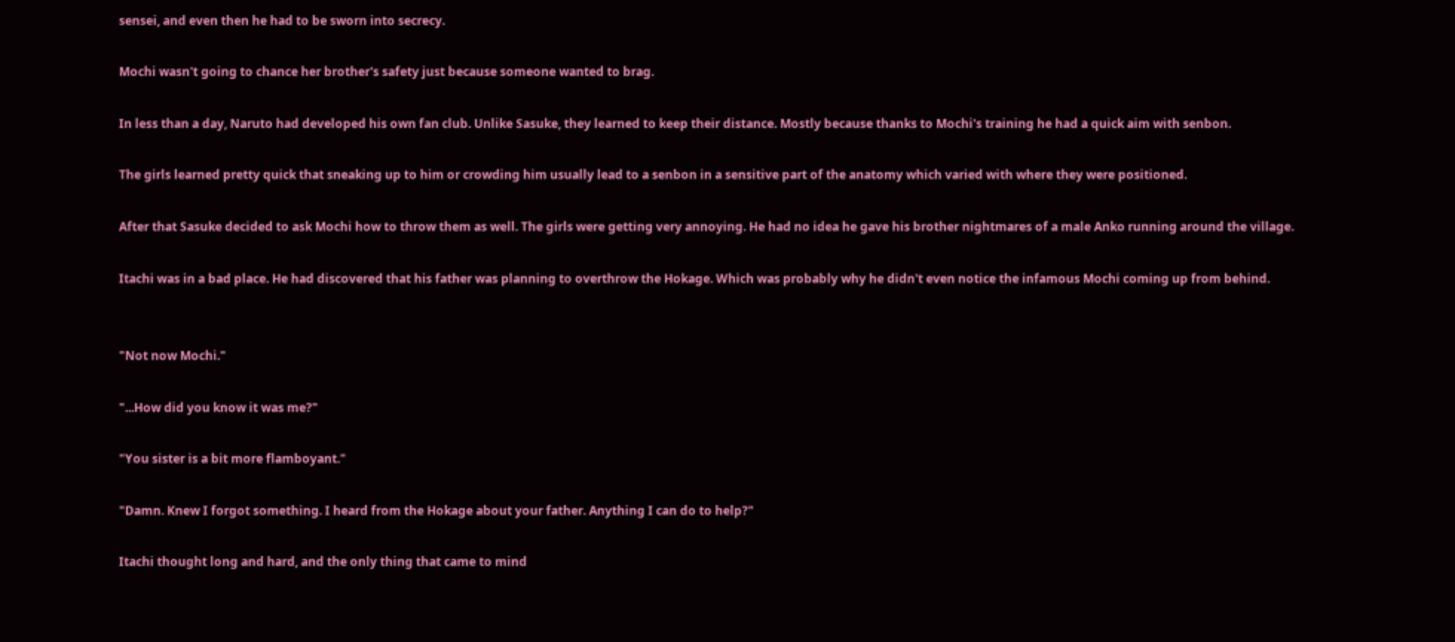sensei, and even then he had to be sworn into secrecy.

Mochi wasn't going to chance her brother's safety just because someone wanted to brag.

In less than a day, Naruto had developed his own fan club. Unlike Sasuke, they learned to keep their distance. Mostly because thanks to Mochi's training he had a quick aim with senbon.

The girls learned pretty quick that sneaking up to him or crowding him usually lead to a senbon in a sensitive part of the anatomy which varied with where they were positioned.

After that Sasuke decided to ask Mochi how to throw them as well. The girls were getting very annoying. He had no idea he gave his brother nightmares of a male Anko running around the village.

Itachi was in a bad place. He had discovered that his father was planning to overthrow the Hokage. Which was probably why he didn't even notice the infamous Mochi coming up from behind.


"Not now Mochi."

"...How did you know it was me?"

"You sister is a bit more flamboyant."

"Damn. Knew I forgot something. I heard from the Hokage about your father. Anything I can do to help?"

Itachi thought long and hard, and the only thing that came to mind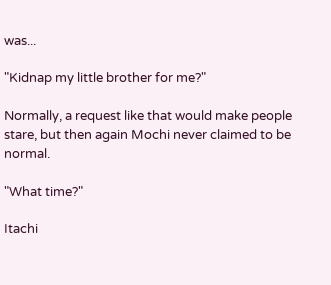was...

"Kidnap my little brother for me?"

Normally, a request like that would make people stare, but then again Mochi never claimed to be normal.

"What time?"

Itachi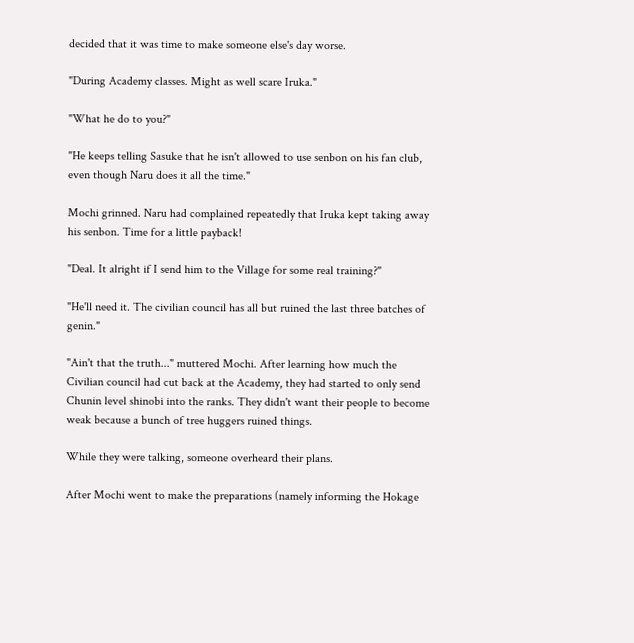decided that it was time to make someone else's day worse.

"During Academy classes. Might as well scare Iruka."

"What he do to you?"

"He keeps telling Sasuke that he isn't allowed to use senbon on his fan club, even though Naru does it all the time."

Mochi grinned. Naru had complained repeatedly that Iruka kept taking away his senbon. Time for a little payback!

"Deal. It alright if I send him to the Village for some real training?"

"He'll need it. The civilian council has all but ruined the last three batches of genin."

"Ain't that the truth..." muttered Mochi. After learning how much the Civilian council had cut back at the Academy, they had started to only send Chunin level shinobi into the ranks. They didn't want their people to become weak because a bunch of tree huggers ruined things.

While they were talking, someone overheard their plans.

After Mochi went to make the preparations (namely informing the Hokage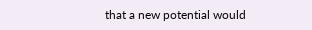that a new potential would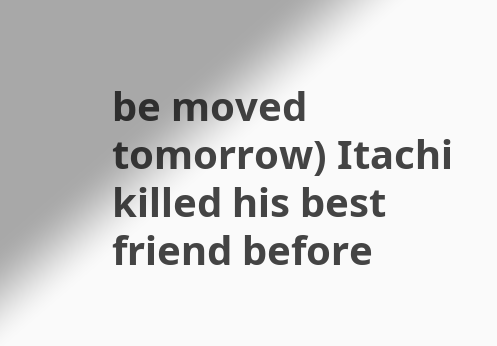be moved tomorrow) Itachi killed his best friend before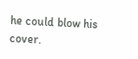he could blow his cover.